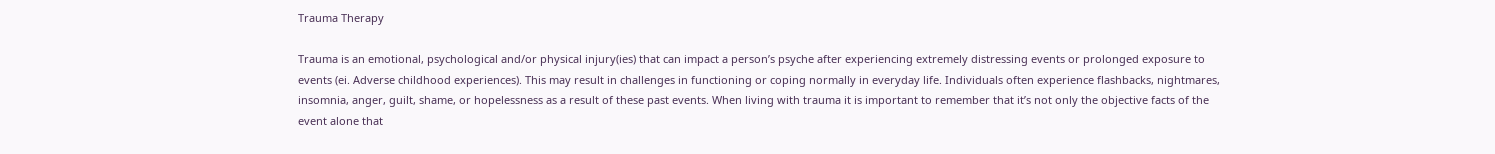Trauma Therapy

Trauma is an emotional, psychological and/or physical injury(ies) that can impact a person’s psyche after experiencing extremely distressing events or prolonged exposure to events (ei. Adverse childhood experiences). This may result in challenges in functioning or coping normally in everyday life. Individuals often experience flashbacks, nightmares, insomnia, anger, guilt, shame, or hopelessness as a result of these past events. When living with trauma it is important to remember that it’s not only the objective facts of the event alone that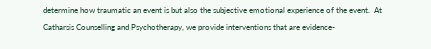determine how traumatic an event is but also the subjective emotional experience of the event.  At Catharsis Counselling and Psychotherapy, we provide interventions that are evidence-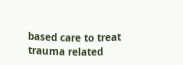based care to treat trauma related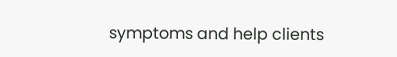symptoms and help clients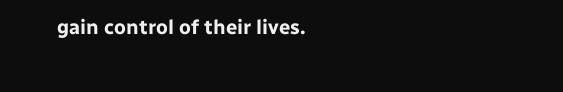gain control of their lives.